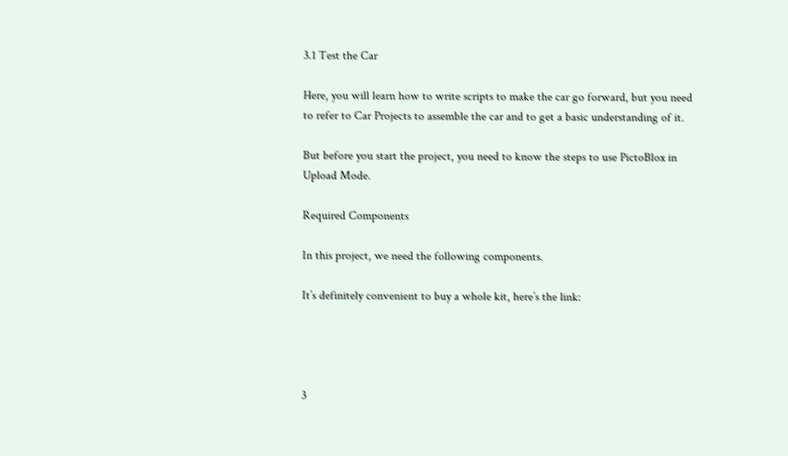3.1 Test the Car

Here, you will learn how to write scripts to make the car go forward, but you need to refer to Car Projects to assemble the car and to get a basic understanding of it.

But before you start the project, you need to know the steps to use PictoBlox in Upload Mode.

Required Components

In this project, we need the following components.

It’s definitely convenient to buy a whole kit, here’s the link:




3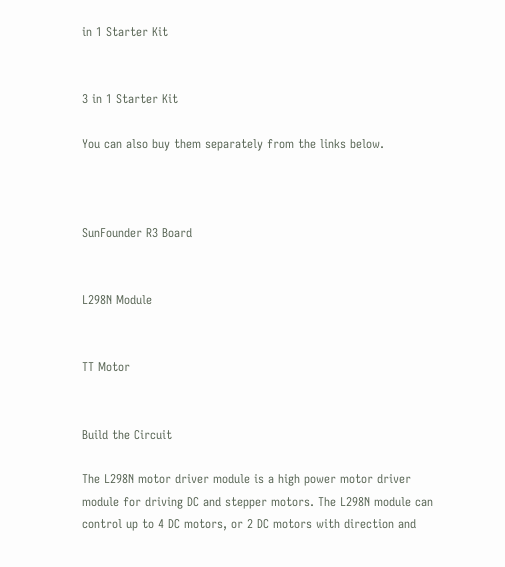in 1 Starter Kit


3 in 1 Starter Kit

You can also buy them separately from the links below.



SunFounder R3 Board


L298N Module


TT Motor


Build the Circuit

The L298N motor driver module is a high power motor driver module for driving DC and stepper motors. The L298N module can control up to 4 DC motors, or 2 DC motors with direction and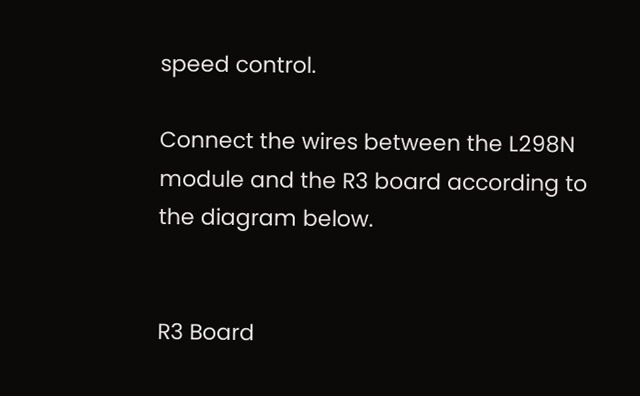speed control.

Connect the wires between the L298N module and the R3 board according to the diagram below.


R3 Board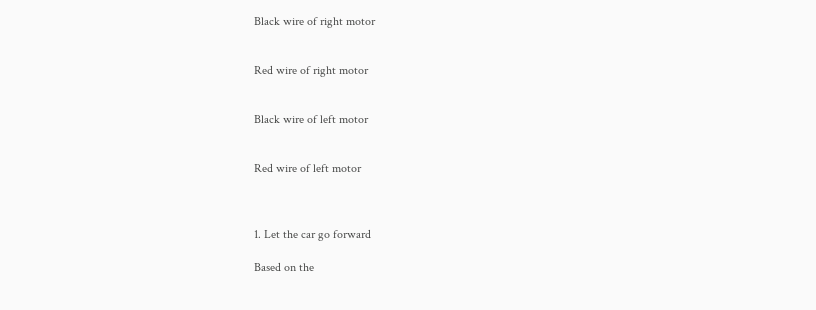Black wire of right motor


Red wire of right motor


Black wire of left motor


Red wire of left motor



1. Let the car go forward

Based on the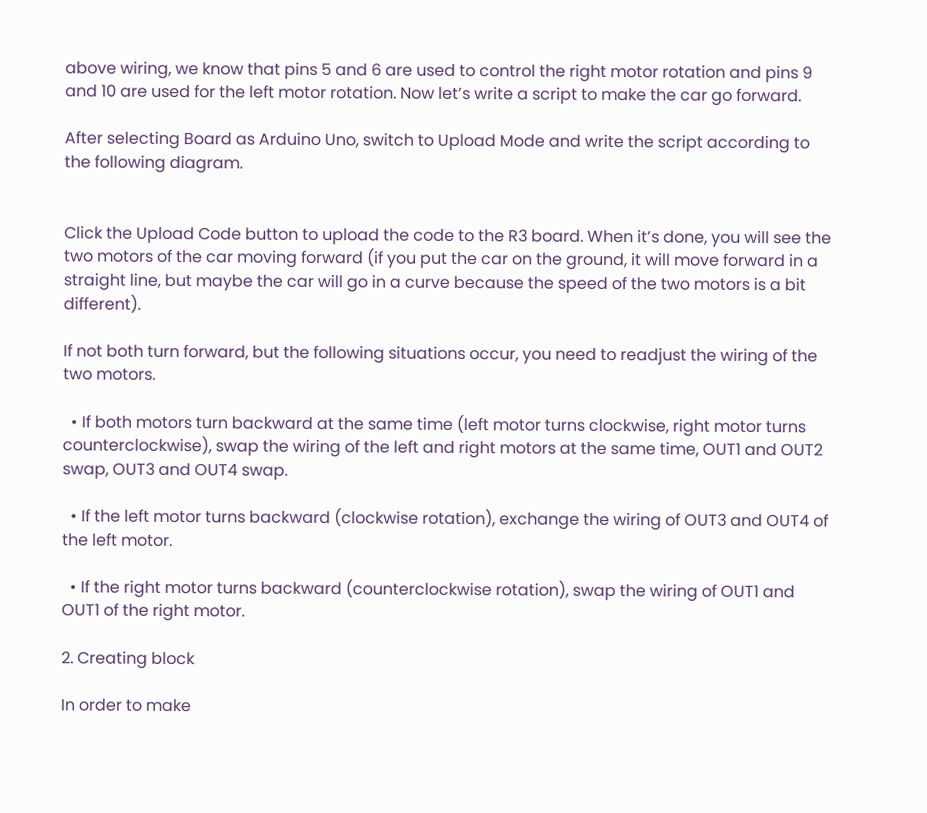above wiring, we know that pins 5 and 6 are used to control the right motor rotation and pins 9 and 10 are used for the left motor rotation. Now let’s write a script to make the car go forward.

After selecting Board as Arduino Uno, switch to Upload Mode and write the script according to the following diagram.


Click the Upload Code button to upload the code to the R3 board. When it’s done, you will see the two motors of the car moving forward (if you put the car on the ground, it will move forward in a straight line, but maybe the car will go in a curve because the speed of the two motors is a bit different).

If not both turn forward, but the following situations occur, you need to readjust the wiring of the two motors.

  • If both motors turn backward at the same time (left motor turns clockwise, right motor turns counterclockwise), swap the wiring of the left and right motors at the same time, OUT1 and OUT2 swap, OUT3 and OUT4 swap.

  • If the left motor turns backward (clockwise rotation), exchange the wiring of OUT3 and OUT4 of the left motor.

  • If the right motor turns backward (counterclockwise rotation), swap the wiring of OUT1 and OUT1 of the right motor.

2. Creating block

In order to make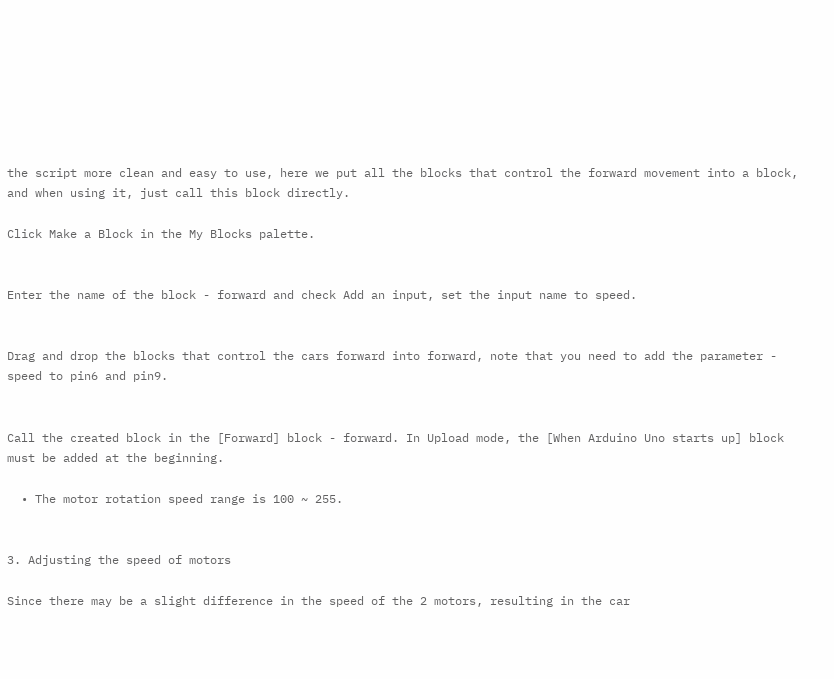the script more clean and easy to use, here we put all the blocks that control the forward movement into a block, and when using it, just call this block directly.

Click Make a Block in the My Blocks palette.


Enter the name of the block - forward and check Add an input, set the input name to speed.


Drag and drop the blocks that control the cars forward into forward, note that you need to add the parameter - speed to pin6 and pin9.


Call the created block in the [Forward] block - forward. In Upload mode, the [When Arduino Uno starts up] block must be added at the beginning.

  • The motor rotation speed range is 100 ~ 255.


3. Adjusting the speed of motors

Since there may be a slight difference in the speed of the 2 motors, resulting in the car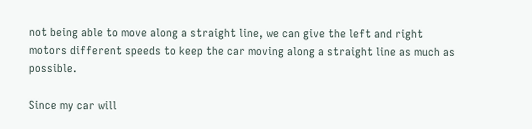not being able to move along a straight line, we can give the left and right motors different speeds to keep the car moving along a straight line as much as possible.

Since my car will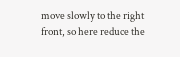move slowly to the right front, so here reduce the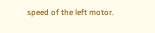speed of the left motor.